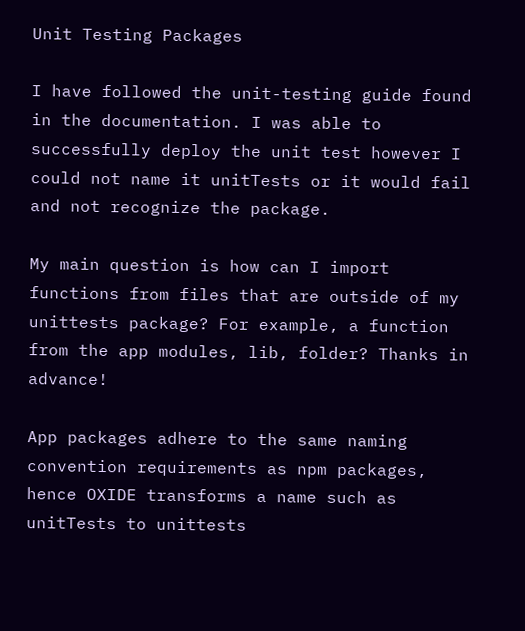Unit Testing Packages

I have followed the unit-testing guide found in the documentation. I was able to successfully deploy the unit test however I could not name it unitTests or it would fail and not recognize the package.

My main question is how can I import functions from files that are outside of my unittests package? For example, a function from the app modules, lib, folder? Thanks in advance!

App packages adhere to the same naming convention requirements as npm packages, hence OXIDE transforms a name such as unitTests to unittests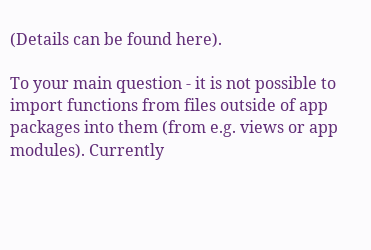(Details can be found here).

To your main question - it is not possible to import functions from files outside of app packages into them (from e.g. views or app modules). Currently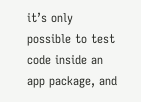it’s only possible to test code inside an app package, and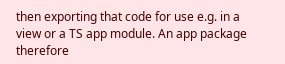then exporting that code for use e.g. in a view or a TS app module. An app package therefore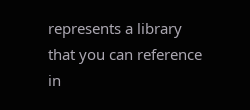represents a library that you can reference in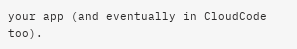your app (and eventually in CloudCode too).